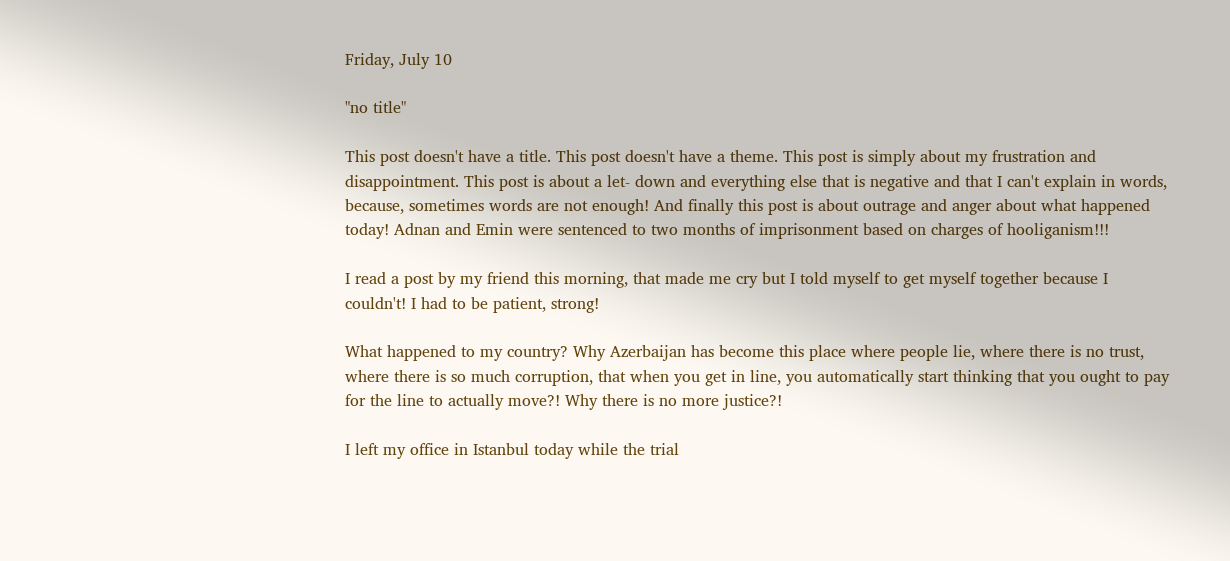Friday, July 10

"no title"

This post doesn't have a title. This post doesn't have a theme. This post is simply about my frustration and disappointment. This post is about a let- down and everything else that is negative and that I can't explain in words, because, sometimes words are not enough! And finally this post is about outrage and anger about what happened today! Adnan and Emin were sentenced to two months of imprisonment based on charges of hooliganism!!!

I read a post by my friend this morning, that made me cry but I told myself to get myself together because I couldn't! I had to be patient, strong!

What happened to my country? Why Azerbaijan has become this place where people lie, where there is no trust, where there is so much corruption, that when you get in line, you automatically start thinking that you ought to pay for the line to actually move?! Why there is no more justice?!

I left my office in Istanbul today while the trial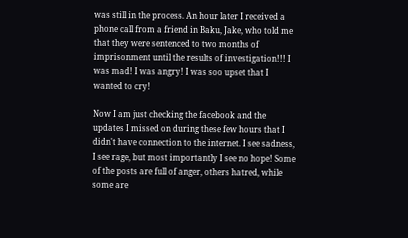was still in the process. An hour later I received a phone call from a friend in Baku, Jake, who told me that they were sentenced to two months of imprisonment until the results of investigation!!! I was mad! I was angry! I was soo upset that I wanted to cry!

Now I am just checking the facebook and the updates I missed on during these few hours that I didn't have connection to the internet. I see sadness, I see rage, but most importantly I see no hope! Some of the posts are full of anger, others hatred, while some are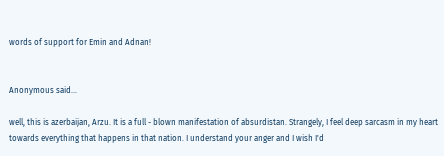words of support for Emin and Adnan!


Anonymous said...

well, this is azerbaijan, Arzu. It is a full - blown manifestation of absurdistan. Strangely, I feel deep sarcasm in my heart towards everything that happens in that nation. I understand your anger and I wish I'd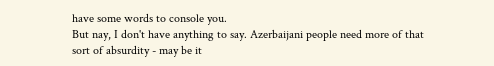have some words to console you.
But nay, I don't have anything to say. Azerbaijani people need more of that sort of absurdity - may be it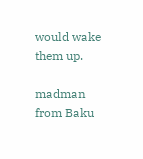would wake them up.

madman from Baku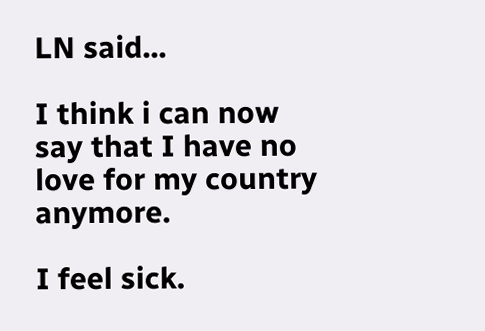LN said...

I think i can now say that I have no love for my country anymore.

I feel sick.